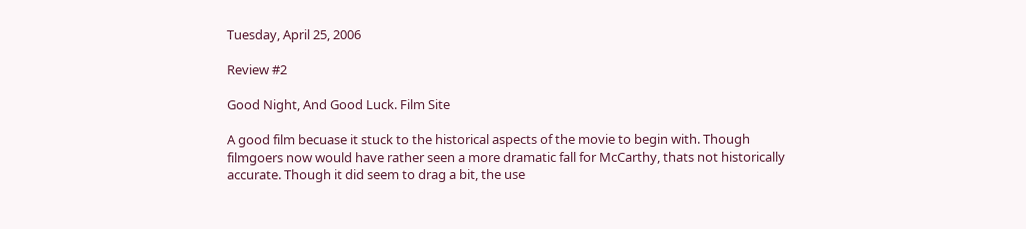Tuesday, April 25, 2006

Review #2

Good Night, And Good Luck. Film Site

A good film becuase it stuck to the historical aspects of the movie to begin with. Though filmgoers now would have rather seen a more dramatic fall for McCarthy, thats not historically accurate. Though it did seem to drag a bit, the use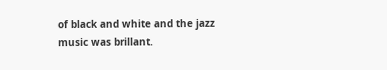of black and white and the jazz music was brillant.